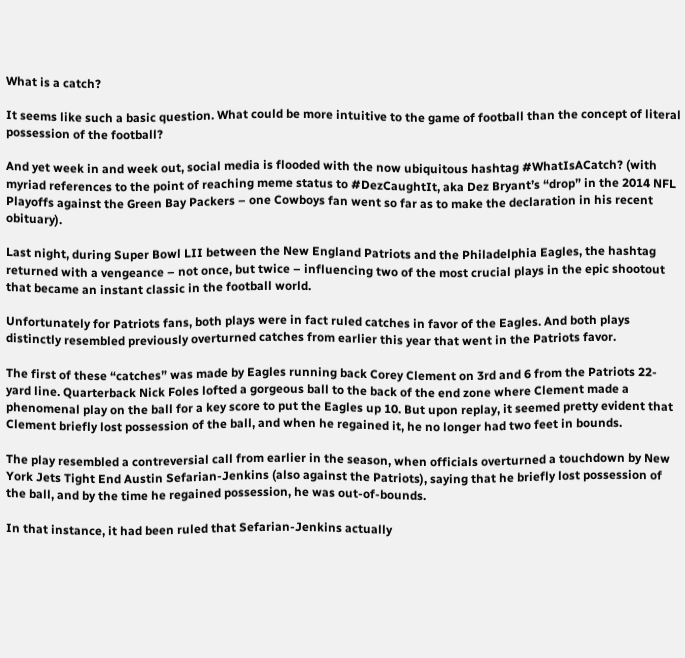What is a catch?

It seems like such a basic question. What could be more intuitive to the game of football than the concept of literal possession of the football?

And yet week in and week out, social media is flooded with the now ubiquitous hashtag #WhatIsACatch? (with myriad references to the point of reaching meme status to #DezCaughtIt, aka Dez Bryant’s “drop” in the 2014 NFL Playoffs against the Green Bay Packers – one Cowboys fan went so far as to make the declaration in his recent obituary).

Last night, during Super Bowl LII between the New England Patriots and the Philadelphia Eagles, the hashtag returned with a vengeance – not once, but twice – influencing two of the most crucial plays in the epic shootout that became an instant classic in the football world.

Unfortunately for Patriots fans, both plays were in fact ruled catches in favor of the Eagles. And both plays distinctly resembled previously overturned catches from earlier this year that went in the Patriots favor.

The first of these “catches” was made by Eagles running back Corey Clement on 3rd and 6 from the Patriots 22-yard line. Quarterback Nick Foles lofted a gorgeous ball to the back of the end zone where Clement made a phenomenal play on the ball for a key score to put the Eagles up 10. But upon replay, it seemed pretty evident that Clement briefly lost possession of the ball, and when he regained it, he no longer had two feet in bounds.

The play resembled a contreversial call from earlier in the season, when officials overturned a touchdown by New York Jets Tight End Austin Sefarian-Jenkins (also against the Patriots), saying that he briefly lost possession of the ball, and by the time he regained possession, he was out-of-bounds.

In that instance, it had been ruled that Sefarian-Jenkins actually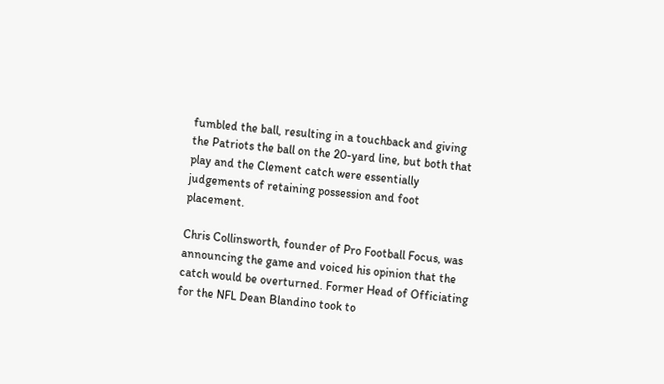fumbled the ball, resulting in a touchback and giving the Patriots the ball on the 20-yard line, but both that play and the Clement catch were essentially judgements of retaining possession and foot placement.

Chris Collinsworth, founder of Pro Football Focus, was announcing the game and voiced his opinion that the catch would be overturned. Former Head of Officiating for the NFL Dean Blandino took to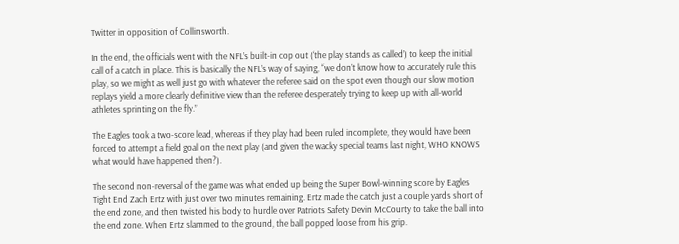Twitter in opposition of Collinsworth.

In the end, the officials went with the NFL’s built-in cop out (‘the play stands as called’) to keep the initial call of a catch in place. This is basically the NFL’s way of saying, “we don’t know how to accurately rule this play, so we might as well just go with whatever the referee said on the spot even though our slow motion replays yield a more clearly definitive view than the referee desperately trying to keep up with all-world athletes sprinting on the fly.”

The Eagles took a two-score lead, whereas if they play had been ruled incomplete, they would have been forced to attempt a field goal on the next play (and given the wacky special teams last night, WHO KNOWS what would have happened then?).

The second non-reversal of the game was what ended up being the Super Bowl-winning score by Eagles Tight End Zach Ertz with just over two minutes remaining. Ertz made the catch just a couple yards short of the end zone, and then twisted his body to hurdle over Patriots Safety Devin McCourty to take the ball into the end zone. When Ertz slammed to the ground, the ball popped loose from his grip.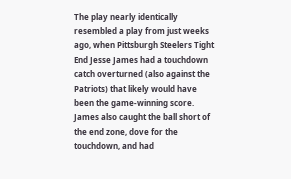The play nearly identically resembled a play from just weeks ago, when Pittsburgh Steelers Tight End Jesse James had a touchdown catch overturned (also against the Patriots) that likely would have been the game-winning score. James also caught the ball short of the end zone, dove for the touchdown, and had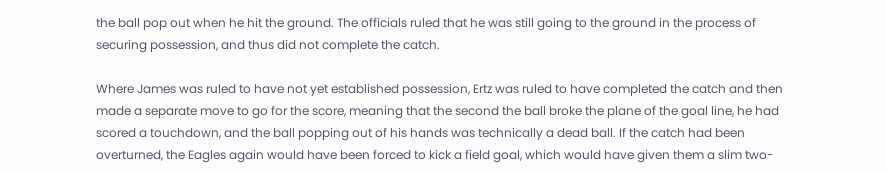the ball pop out when he hit the ground. The officials ruled that he was still going to the ground in the process of securing possession, and thus did not complete the catch.

Where James was ruled to have not yet established possession, Ertz was ruled to have completed the catch and then made a separate move to go for the score, meaning that the second the ball broke the plane of the goal line, he had scored a touchdown, and the ball popping out of his hands was technically a dead ball. If the catch had been overturned, the Eagles again would have been forced to kick a field goal, which would have given them a slim two-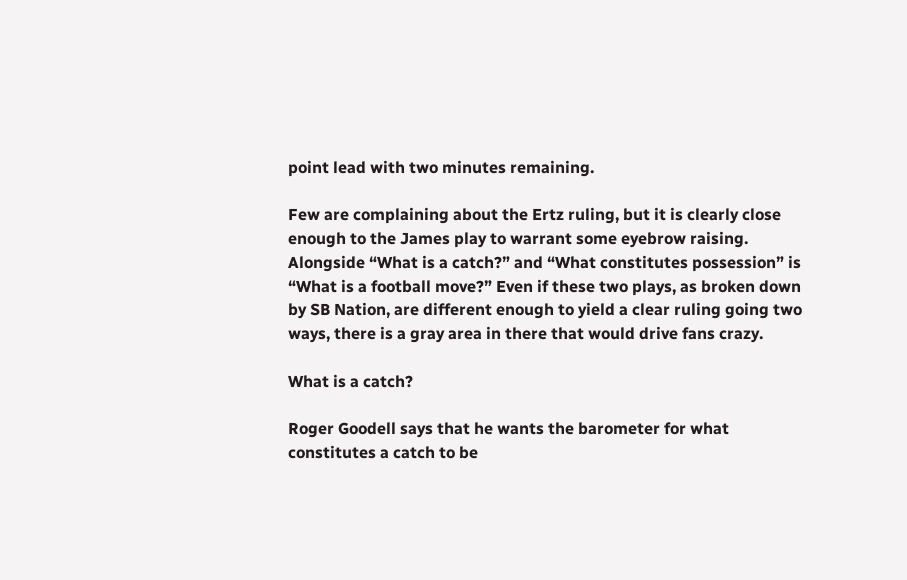point lead with two minutes remaining.

Few are complaining about the Ertz ruling, but it is clearly close enough to the James play to warrant some eyebrow raising. Alongside “What is a catch?” and “What constitutes possession” is “What is a football move?” Even if these two plays, as broken down by SB Nation, are different enough to yield a clear ruling going two ways, there is a gray area in there that would drive fans crazy.

What is a catch?

Roger Goodell says that he wants the barometer for what constitutes a catch to be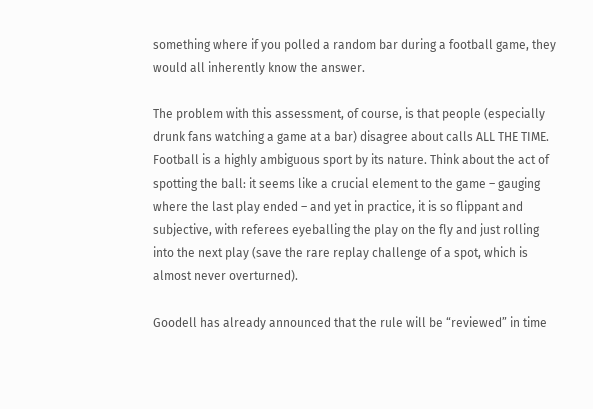something where if you polled a random bar during a football game, they would all inherently know the answer.

The problem with this assessment, of course, is that people (especially drunk fans watching a game at a bar) disagree about calls ALL THE TIME. Football is a highly ambiguous sport by its nature. Think about the act of spotting the ball: it seems like a crucial element to the game – gauging where the last play ended – and yet in practice, it is so flippant and subjective, with referees eyeballing the play on the fly and just rolling into the next play (save the rare replay challenge of a spot, which is almost never overturned).

Goodell has already announced that the rule will be “reviewed” in time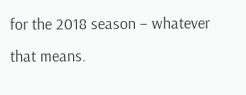for the 2018 season – whatever that means.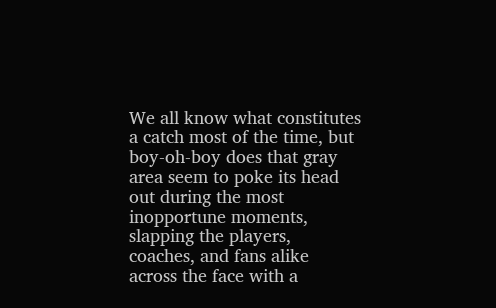We all know what constitutes a catch most of the time, but boy-oh-boy does that gray area seem to poke its head out during the most inopportune moments, slapping the players, coaches, and fans alike across the face with a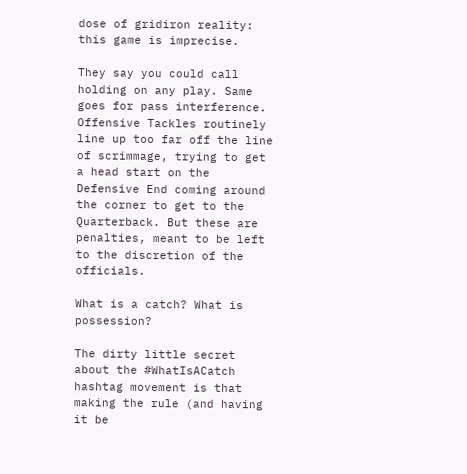dose of gridiron reality: this game is imprecise.

They say you could call holding on any play. Same goes for pass interference. Offensive Tackles routinely line up too far off the line of scrimmage, trying to get a head start on the Defensive End coming around the corner to get to the Quarterback. But these are penalties, meant to be left to the discretion of the officials.

What is a catch? What is possession?

The dirty little secret about the #WhatIsACatch hashtag movement is that making the rule (and having it be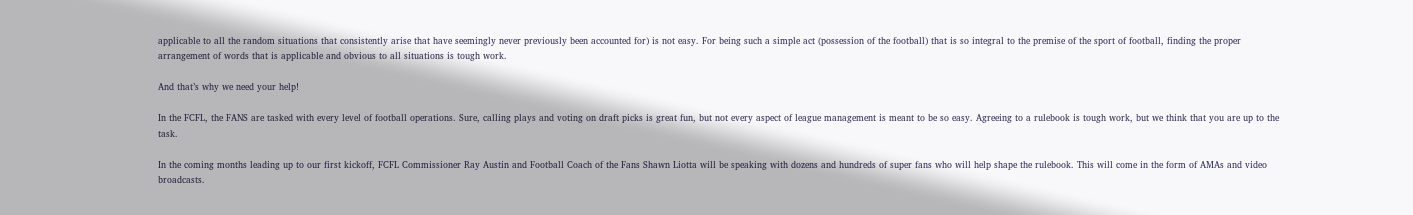applicable to all the random situations that consistently arise that have seemingly never previously been accounted for) is not easy. For being such a simple act (possession of the football) that is so integral to the premise of the sport of football, finding the proper arrangement of words that is applicable and obvious to all situations is tough work.

And that’s why we need your help!

In the FCFL, the FANS are tasked with every level of football operations. Sure, calling plays and voting on draft picks is great fun, but not every aspect of league management is meant to be so easy. Agreeing to a rulebook is tough work, but we think that you are up to the task.

In the coming months leading up to our first kickoff, FCFL Commissioner Ray Austin and Football Coach of the Fans Shawn Liotta will be speaking with dozens and hundreds of super fans who will help shape the rulebook. This will come in the form of AMAs and video broadcasts.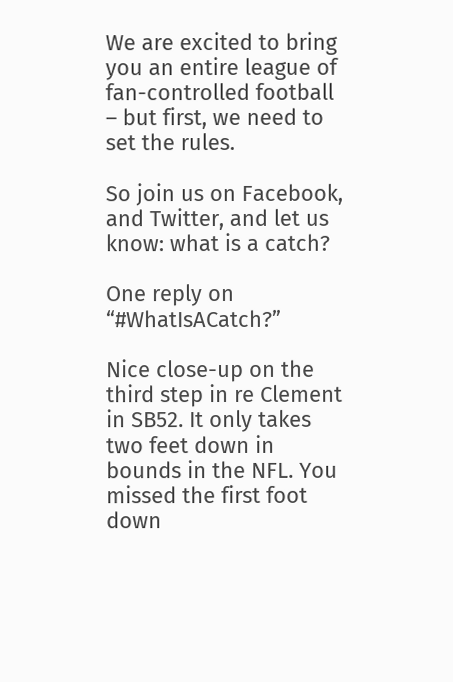We are excited to bring you an entire league of fan-controlled football – but first, we need to set the rules.

So join us on Facebook, and Twitter, and let us know: what is a catch?

One reply on “#WhatIsACatch?”

Nice close-up on the third step in re Clement in SB52. It only takes two feet down in bounds in the NFL. You missed the first foot down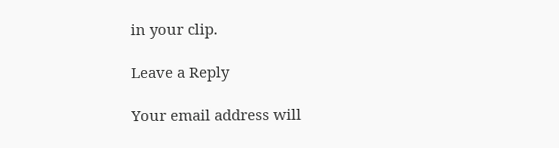in your clip.

Leave a Reply

Your email address will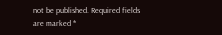not be published. Required fields are marked *